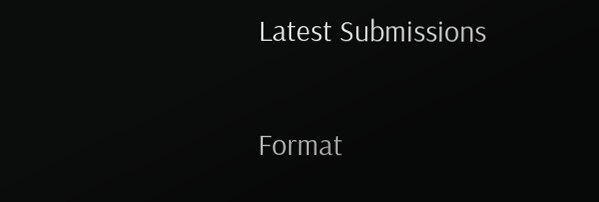Latest Submissions

Format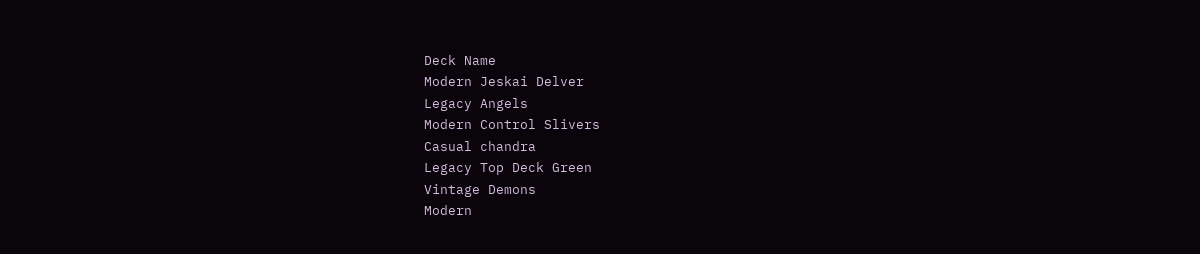Deck Name
Modern Jeskai Delver
Legacy Angels
Modern Control Slivers
Casual chandra
Legacy Top Deck Green
Vintage Demons
Modern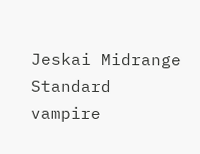Jeskai Midrange
Standard vampire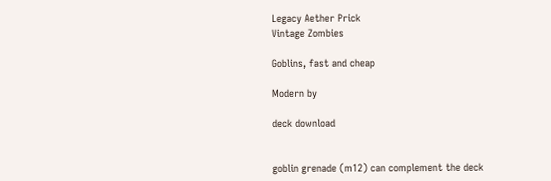Legacy Aether Prick
Vintage Zombies

Goblins, fast and cheap

Modern by

deck download


goblin grenade (m12) can complement the deck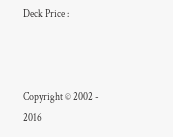Deck Price :



Copyright © 2002 - 2016